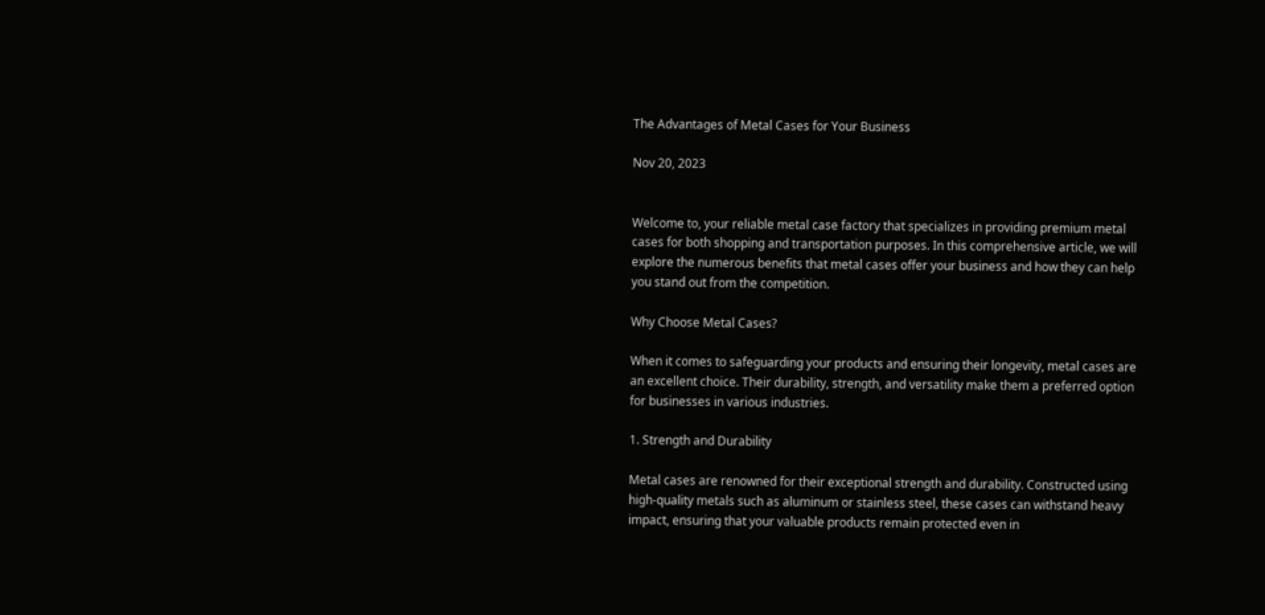The Advantages of Metal Cases for Your Business

Nov 20, 2023


Welcome to, your reliable metal case factory that specializes in providing premium metal cases for both shopping and transportation purposes. In this comprehensive article, we will explore the numerous benefits that metal cases offer your business and how they can help you stand out from the competition.

Why Choose Metal Cases?

When it comes to safeguarding your products and ensuring their longevity, metal cases are an excellent choice. Their durability, strength, and versatility make them a preferred option for businesses in various industries.

1. Strength and Durability

Metal cases are renowned for their exceptional strength and durability. Constructed using high-quality metals such as aluminum or stainless steel, these cases can withstand heavy impact, ensuring that your valuable products remain protected even in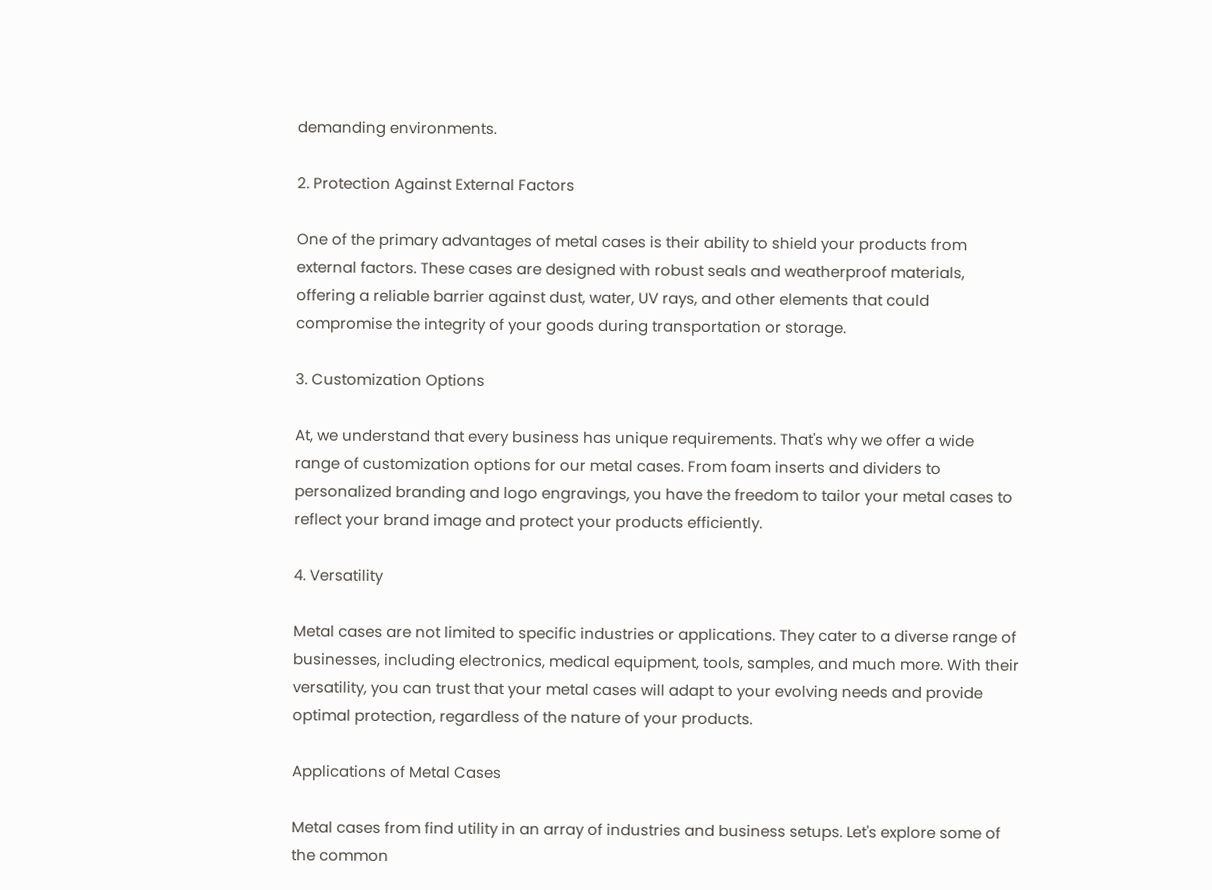demanding environments.

2. Protection Against External Factors

One of the primary advantages of metal cases is their ability to shield your products from external factors. These cases are designed with robust seals and weatherproof materials, offering a reliable barrier against dust, water, UV rays, and other elements that could compromise the integrity of your goods during transportation or storage.

3. Customization Options

At, we understand that every business has unique requirements. That's why we offer a wide range of customization options for our metal cases. From foam inserts and dividers to personalized branding and logo engravings, you have the freedom to tailor your metal cases to reflect your brand image and protect your products efficiently.

4. Versatility

Metal cases are not limited to specific industries or applications. They cater to a diverse range of businesses, including electronics, medical equipment, tools, samples, and much more. With their versatility, you can trust that your metal cases will adapt to your evolving needs and provide optimal protection, regardless of the nature of your products.

Applications of Metal Cases

Metal cases from find utility in an array of industries and business setups. Let's explore some of the common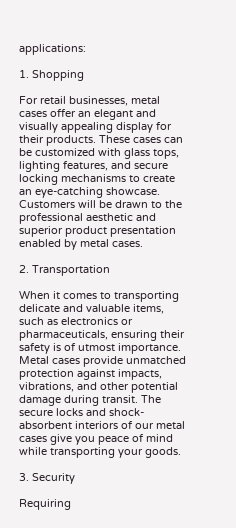applications:

1. Shopping

For retail businesses, metal cases offer an elegant and visually appealing display for their products. These cases can be customized with glass tops, lighting features, and secure locking mechanisms to create an eye-catching showcase. Customers will be drawn to the professional aesthetic and superior product presentation enabled by metal cases.

2. Transportation

When it comes to transporting delicate and valuable items, such as electronics or pharmaceuticals, ensuring their safety is of utmost importance. Metal cases provide unmatched protection against impacts, vibrations, and other potential damage during transit. The secure locks and shock-absorbent interiors of our metal cases give you peace of mind while transporting your goods.

3. Security

Requiring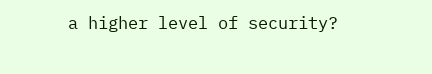a higher level of security?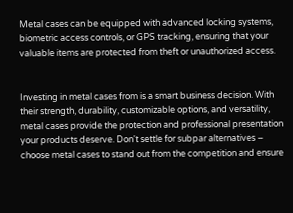Metal cases can be equipped with advanced locking systems, biometric access controls, or GPS tracking, ensuring that your valuable items are protected from theft or unauthorized access.


Investing in metal cases from is a smart business decision. With their strength, durability, customizable options, and versatility, metal cases provide the protection and professional presentation your products deserve. Don't settle for subpar alternatives – choose metal cases to stand out from the competition and ensure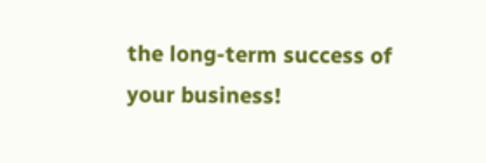the long-term success of your business!